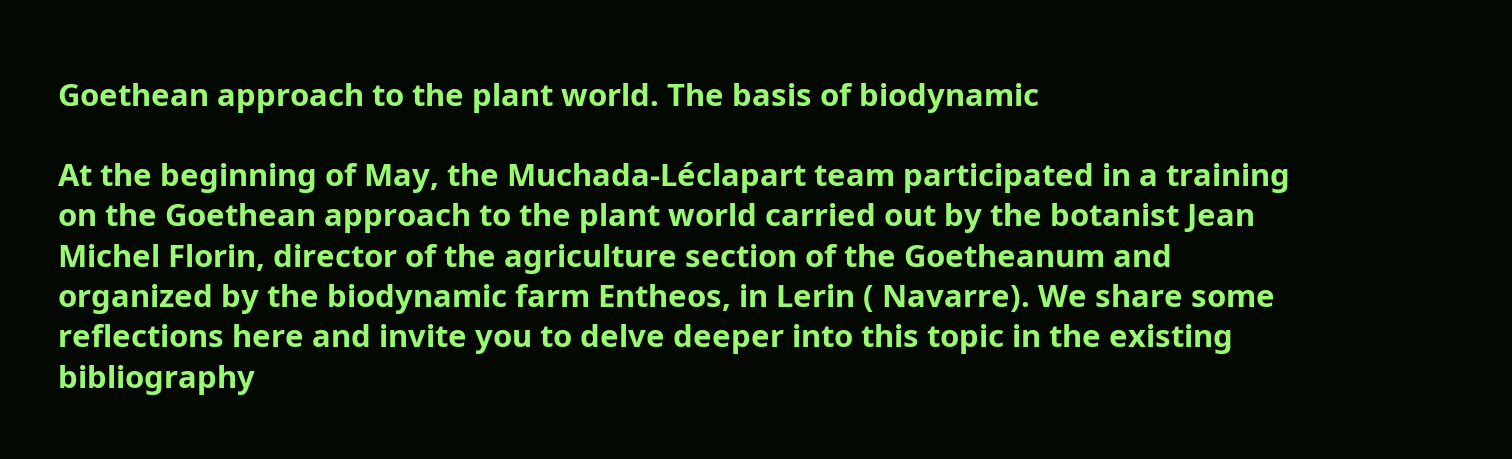Goethean approach to the plant world. The basis of biodynamic

At the beginning of May, the Muchada-Léclapart team participated in a training on the Goethean approach to the plant world carried out by the botanist Jean Michel Florin, director of the agriculture section of the Goetheanum and organized by the biodynamic farm Entheos, in Lerin ( Navarre). We share some reflections here and invite you to delve deeper into this topic in the existing bibliography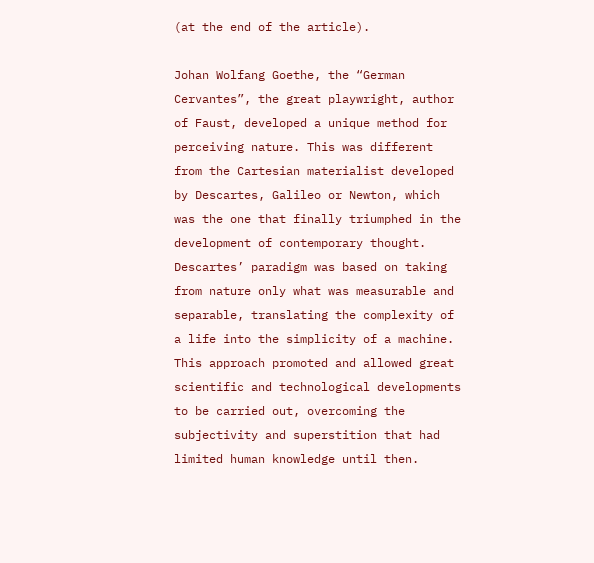(at the end of the article).

Johan Wolfang Goethe, the “German Cervantes”, the great playwright, author of Faust, developed a unique method for perceiving nature. This was different from the Cartesian materialist developed by Descartes, Galileo or Newton, which was the one that finally triumphed in the development of contemporary thought. Descartes’ paradigm was based on taking from nature only what was measurable and separable, translating the complexity of a life into the simplicity of a machine. This approach promoted and allowed great scientific and technological developments to be carried out, overcoming the subjectivity and superstition that had limited human knowledge until then.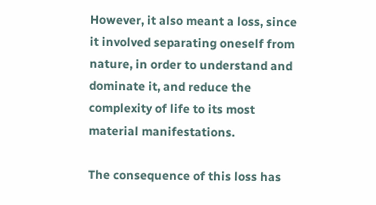However, it also meant a loss, since it involved separating oneself from nature, in order to understand and dominate it, and reduce the complexity of life to its most material manifestations.

The consequence of this loss has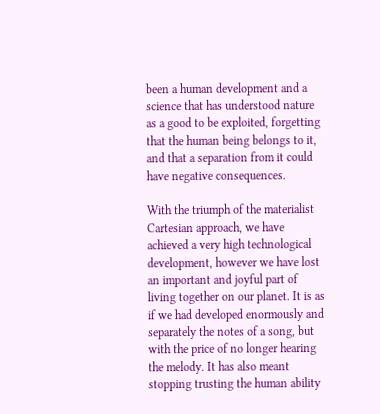been a human development and a science that has understood nature as a good to be exploited, forgetting that the human being belongs to it, and that a separation from it could have negative consequences.

With the triumph of the materialist Cartesian approach, we have achieved a very high technological development, however we have lost an important and joyful part of living together on our planet. It is as if we had developed enormously and separately the notes of a song, but with the price of no longer hearing the melody. It has also meant stopping trusting the human ability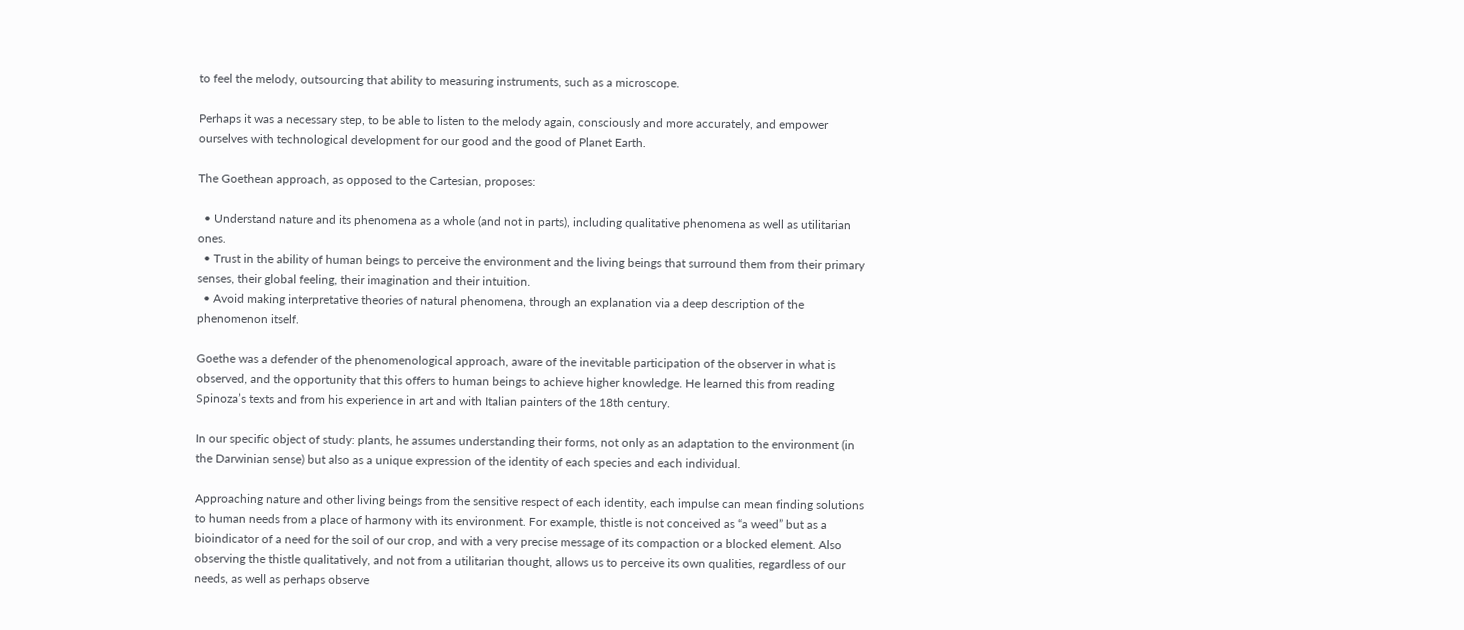to feel the melody, outsourcing that ability to measuring instruments, such as a microscope.

Perhaps it was a necessary step, to be able to listen to the melody again, consciously and more accurately, and empower ourselves with technological development for our good and the good of Planet Earth.

The Goethean approach, as opposed to the Cartesian, proposes:

  • Understand nature and its phenomena as a whole (and not in parts), including qualitative phenomena as well as utilitarian ones.
  • Trust in the ability of human beings to perceive the environment and the living beings that surround them from their primary senses, their global feeling, their imagination and their intuition.
  • Avoid making interpretative theories of natural phenomena, through an explanation via a deep description of the phenomenon itself.

Goethe was a defender of the phenomenological approach, aware of the inevitable participation of the observer in what is observed, and the opportunity that this offers to human beings to achieve higher knowledge. He learned this from reading Spinoza’s texts and from his experience in art and with Italian painters of the 18th century.

In our specific object of study: plants, he assumes understanding their forms, not only as an adaptation to the environment (in the Darwinian sense) but also as a unique expression of the identity of each species and each individual.

Approaching nature and other living beings from the sensitive respect of each identity, each impulse can mean finding solutions to human needs from a place of harmony with its environment. For example, thistle is not conceived as “a weed” but as a bioindicator of a need for the soil of our crop, and with a very precise message of its compaction or a blocked element. Also observing the thistle qualitatively, and not from a utilitarian thought, allows us to perceive its own qualities, regardless of our needs, as well as perhaps observe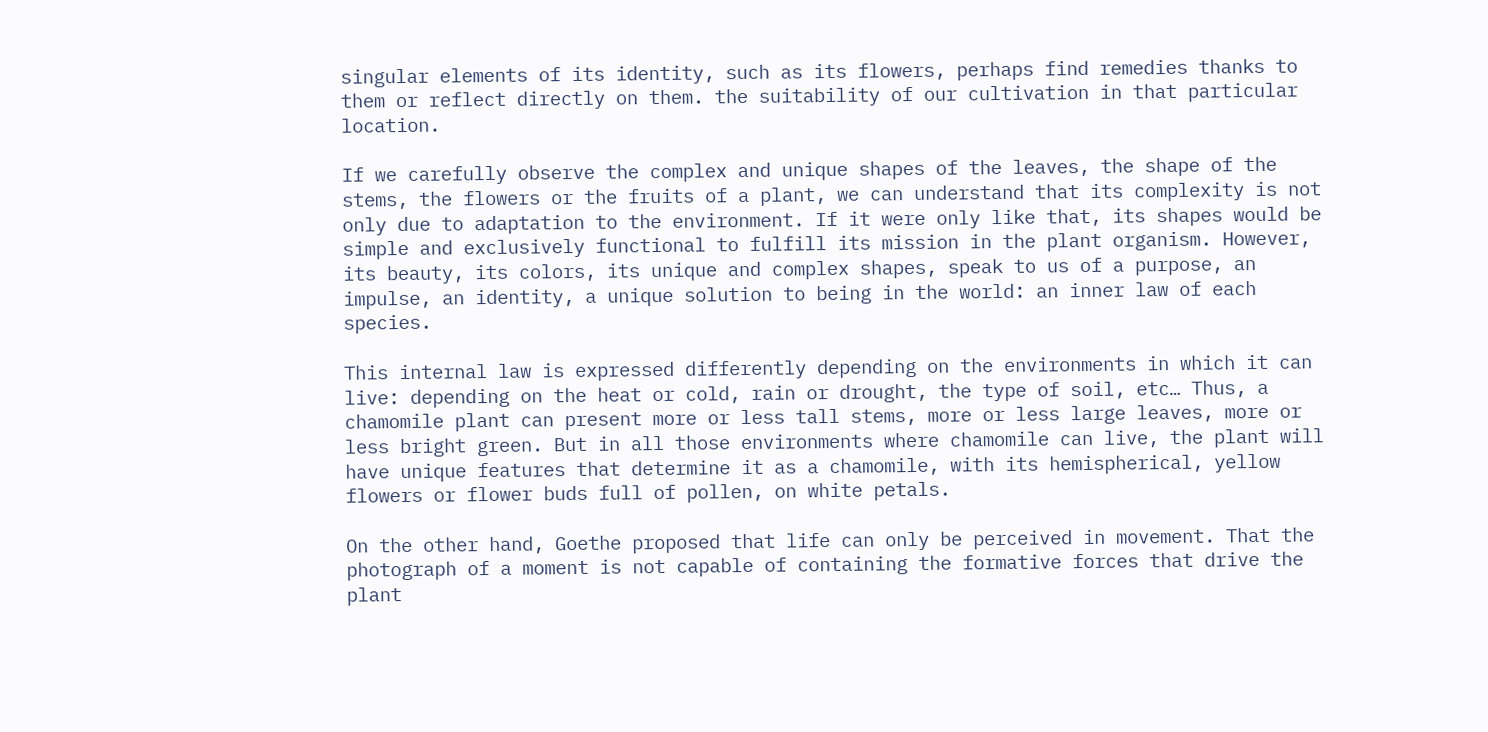singular elements of its identity, such as its flowers, perhaps find remedies thanks to them or reflect directly on them. the suitability of our cultivation in that particular location.

If we carefully observe the complex and unique shapes of the leaves, the shape of the stems, the flowers or the fruits of a plant, we can understand that its complexity is not only due to adaptation to the environment. If it were only like that, its shapes would be simple and exclusively functional to fulfill its mission in the plant organism. However, its beauty, its colors, its unique and complex shapes, speak to us of a purpose, an impulse, an identity, a unique solution to being in the world: an inner law of each species.

This internal law is expressed differently depending on the environments in which it can live: depending on the heat or cold, rain or drought, the type of soil, etc… Thus, a chamomile plant can present more or less tall stems, more or less large leaves, more or less bright green. But in all those environments where chamomile can live, the plant will have unique features that determine it as a chamomile, with its hemispherical, yellow flowers or flower buds full of pollen, on white petals.

On the other hand, Goethe proposed that life can only be perceived in movement. That the photograph of a moment is not capable of containing the formative forces that drive the plant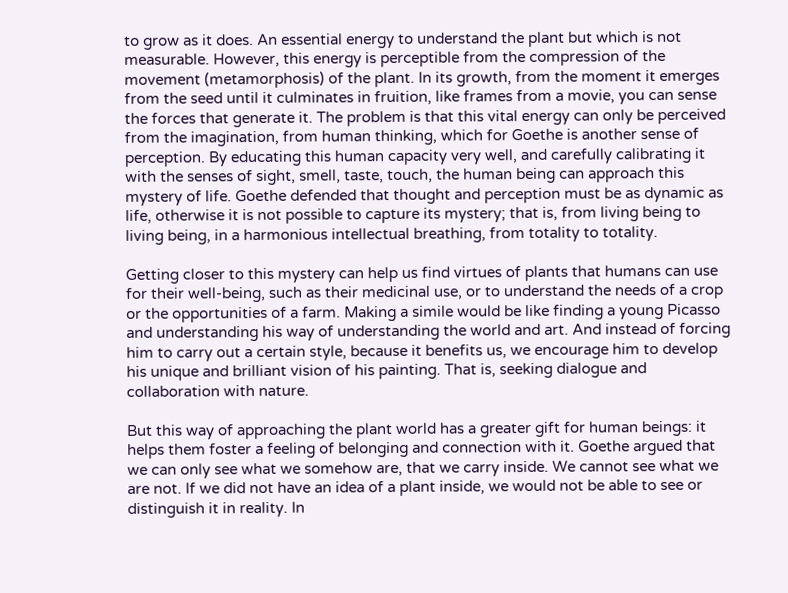to grow as it does. An essential energy to understand the plant but which is not measurable. However, this energy is perceptible from the compression of the movement (metamorphosis) of the plant. In its growth, from the moment it emerges from the seed until it culminates in fruition, like frames from a movie, you can sense the forces that generate it. The problem is that this vital energy can only be perceived from the imagination, from human thinking, which for Goethe is another sense of perception. By educating this human capacity very well, and carefully calibrating it with the senses of sight, smell, taste, touch, the human being can approach this mystery of life. Goethe defended that thought and perception must be as dynamic as life, otherwise it is not possible to capture its mystery; that is, from living being to living being, in a harmonious intellectual breathing, from totality to totality.

Getting closer to this mystery can help us find virtues of plants that humans can use for their well-being, such as their medicinal use, or to understand the needs of a crop or the opportunities of a farm. Making a simile would be like finding a young Picasso and understanding his way of understanding the world and art. And instead of forcing him to carry out a certain style, because it benefits us, we encourage him to develop his unique and brilliant vision of his painting. That is, seeking dialogue and collaboration with nature.

But this way of approaching the plant world has a greater gift for human beings: it helps them foster a feeling of belonging and connection with it. Goethe argued that we can only see what we somehow are, that we carry inside. We cannot see what we are not. If we did not have an idea of a plant inside, we would not be able to see or distinguish it in reality. In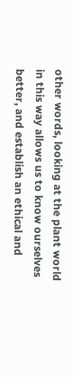other words, looking at the plant world in this way allows us to know ourselves better, and establish an ethical and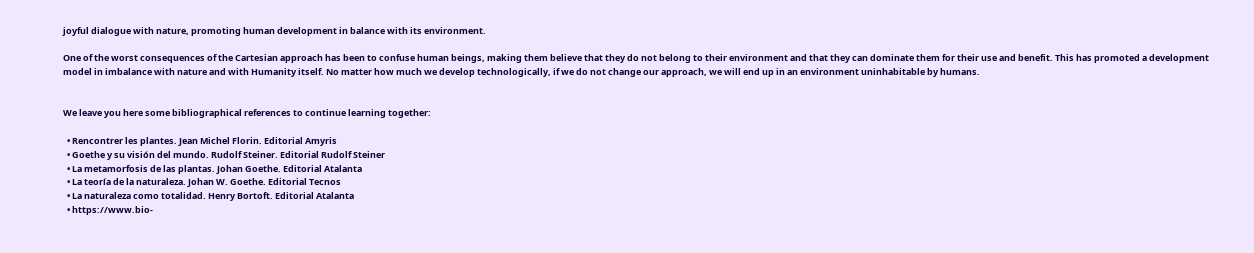joyful dialogue with nature, promoting human development in balance with its environment.

One of the worst consequences of the Cartesian approach has been to confuse human beings, making them believe that they do not belong to their environment and that they can dominate them for their use and benefit. This has promoted a development model in imbalance with nature and with Humanity itself. No matter how much we develop technologically, if we do not change our approach, we will end up in an environment uninhabitable by humans.


We leave you here some bibliographical references to continue learning together:

  • Rencontrer les plantes. Jean Michel Florin. Editorial Amyris
  • Goethe y su visión del mundo. Rudolf Steiner. Editorial Rudolf Steiner
  • La metamorfosis de las plantas. Johan Goethe. Editorial Atalanta
  • La teoría de la naturaleza. Johan W. Goethe. Editorial Tecnos
  • La naturaleza como totalidad. Henry Bortoft. Editorial Atalanta
  • https://www.bio-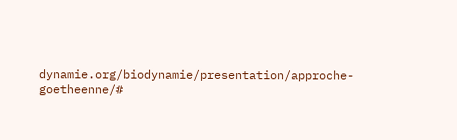dynamie.org/biodynamie/presentation/approche-goetheenne/#